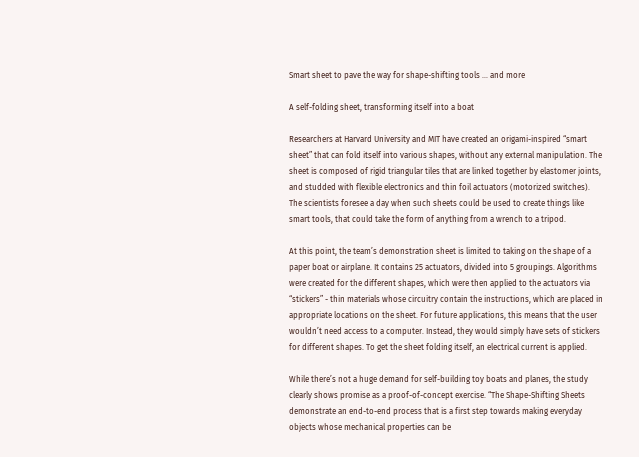Smart sheet to pave the way for shape-shifting tools ... and more

A self-folding sheet, transforming itself into a boat

Researchers at Harvard University and MIT have created an origami-inspired “smart sheet” that can fold itself into various shapes, without any external manipulation. The sheet is composed of rigid triangular tiles that are linked together by elastomer joints, and studded with flexible electronics and thin foil actuators (motorized switches). The scientists foresee a day when such sheets could be used to create things like smart tools, that could take the form of anything from a wrench to a tripod.

At this point, the team’s demonstration sheet is limited to taking on the shape of a paper boat or airplane. It contains 25 actuators, divided into 5 groupings. Algorithms were created for the different shapes, which were then applied to the actuators via “stickers” - thin materials whose circuitry contain the instructions, which are placed in appropriate locations on the sheet. For future applications, this means that the user wouldn’t need access to a computer. Instead, they would simply have sets of stickers for different shapes. To get the sheet folding itself, an electrical current is applied.

While there’s not a huge demand for self-building toy boats and planes, the study clearly shows promise as a proof-of-concept exercise. “The Shape-Shifting Sheets demonstrate an end-to-end process that is a first step towards making everyday objects whose mechanical properties can be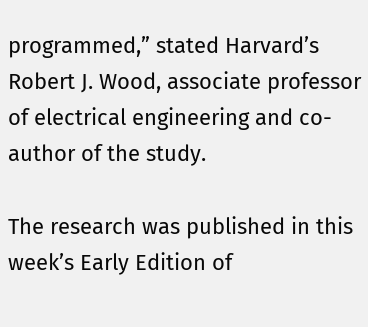programmed,” stated Harvard’s Robert J. Wood, associate professor of electrical engineering and co-author of the study.

The research was published in this week’s Early Edition of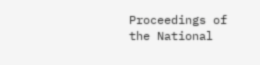Proceedings of the National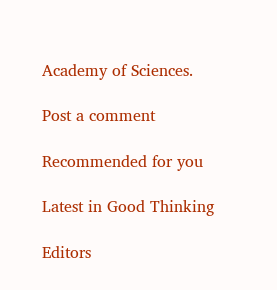Academy of Sciences.

Post a comment

Recommended for you

Latest in Good Thinking

Editors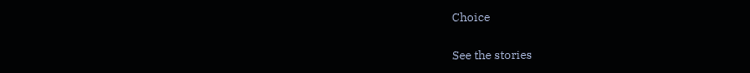Choice

See the stories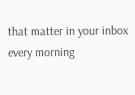that matter in your inbox every morning